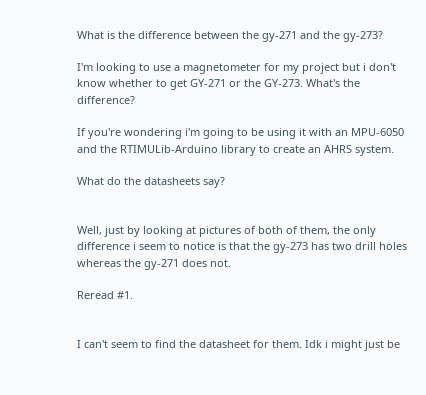What is the difference between the gy-271 and the gy-273?

I'm looking to use a magnetometer for my project but i don't know whether to get GY-271 or the GY-273. What's the difference?

If you're wondering i'm going to be using it with an MPU-6050 and the RTIMULib-Arduino library to create an AHRS system.

What do the datasheets say?


Well, just by looking at pictures of both of them, the only difference i seem to notice is that the gy-273 has two drill holes whereas the gy-271 does not.

Reread #1.


I can't seem to find the datasheet for them. Idk i might just be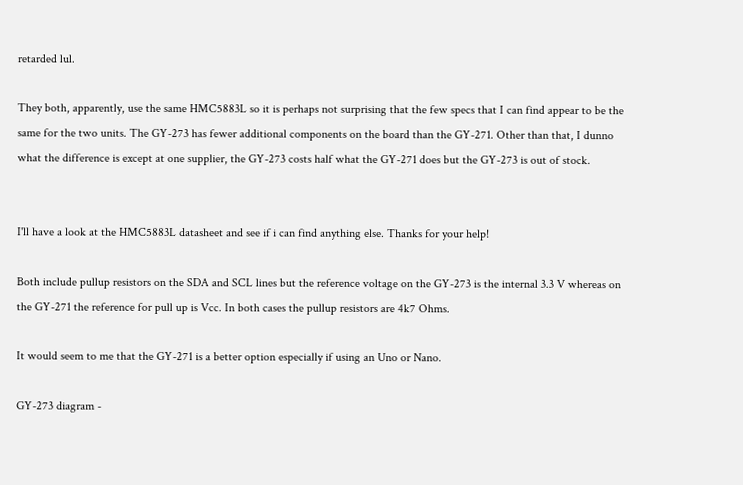retarded lul.

They both, apparently, use the same HMC5883L so it is perhaps not surprising that the few specs that I can find appear to be the same for the two units. The GY-273 has fewer additional components on the board than the GY-271. Other than that, I dunno what the difference is except at one supplier, the GY-273 costs half what the GY-271 does but the GY-273 is out of stock.


I'll have a look at the HMC5883L datasheet and see if i can find anything else. Thanks for your help!

Both include pullup resistors on the SDA and SCL lines but the reference voltage on the GY-273 is the internal 3.3 V whereas on the GY-271 the reference for pull up is Vcc. In both cases the pullup resistors are 4k7 Ohms.

It would seem to me that the GY-271 is a better option especially if using an Uno or Nano.

GY-273 diagram -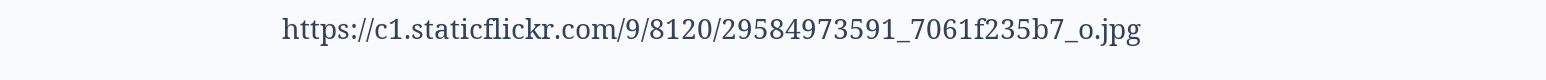https://c1.staticflickr.com/9/8120/29584973591_7061f235b7_o.jpg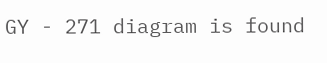GY - 271 diagram is found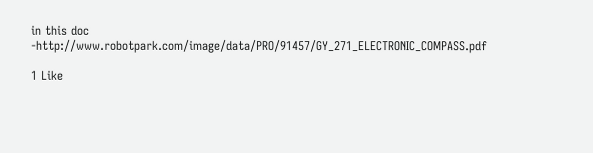in this doc -http://www.robotpark.com/image/data/PRO/91457/GY_271_ELECTRONIC_COMPASS.pdf

1 Like